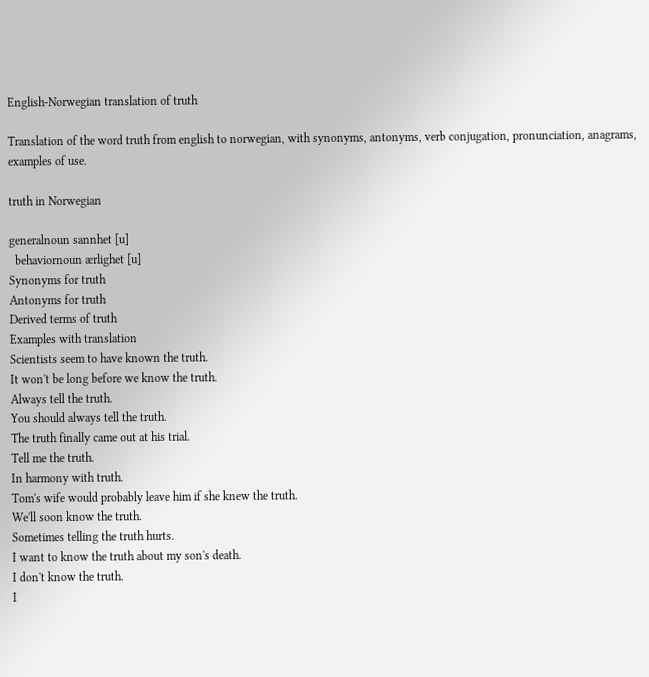English-Norwegian translation of truth

Translation of the word truth from english to norwegian, with synonyms, antonyms, verb conjugation, pronunciation, anagrams, examples of use.

truth in Norwegian

generalnoun sannhet [u]
  behaviornoun ærlighet [u]
Synonyms for truth
Antonyms for truth
Derived terms of truth
Examples with translation
Scientists seem to have known the truth.
It won't be long before we know the truth.
Always tell the truth.
You should always tell the truth.
The truth finally came out at his trial.
Tell me the truth.
In harmony with truth.
Tom's wife would probably leave him if she knew the truth.
We'll soon know the truth.
Sometimes telling the truth hurts.
I want to know the truth about my son's death.
I don't know the truth.
I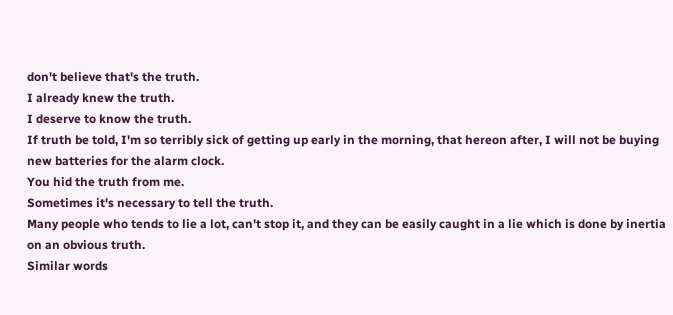don't believe that's the truth.
I already knew the truth.
I deserve to know the truth.
If truth be told, I'm so terribly sick of getting up early in the morning, that hereon after, I will not be buying new batteries for the alarm clock.
You hid the truth from me.
Sometimes it's necessary to tell the truth.
Many people who tends to lie a lot, can't stop it, and they can be easily caught in a lie which is done by inertia on an obvious truth.
Similar words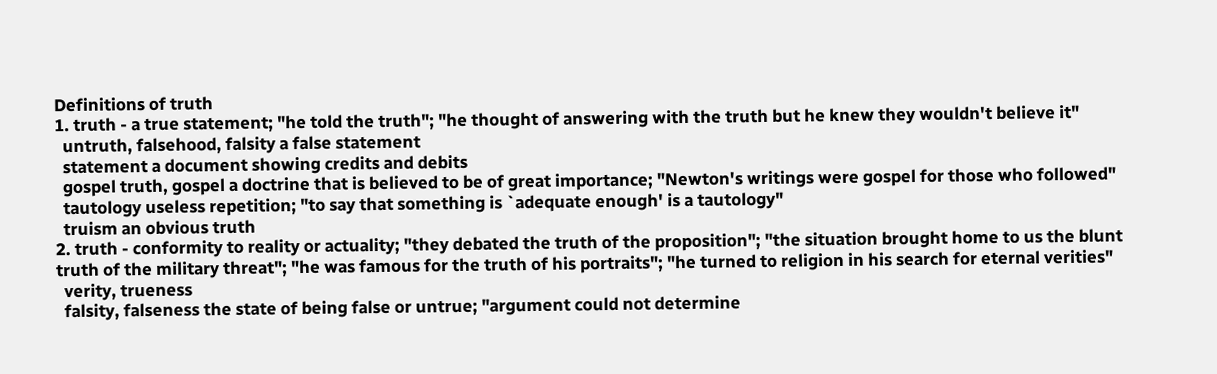Definitions of truth
1. truth - a true statement; "he told the truth"; "he thought of answering with the truth but he knew they wouldn't believe it"
  untruth, falsehood, falsity a false statement
  statement a document showing credits and debits
  gospel truth, gospel a doctrine that is believed to be of great importance; "Newton's writings were gospel for those who followed"
  tautology useless repetition; "to say that something is `adequate enough' is a tautology"
  truism an obvious truth
2. truth - conformity to reality or actuality; "they debated the truth of the proposition"; "the situation brought home to us the blunt truth of the military threat"; "he was famous for the truth of his portraits"; "he turned to religion in his search for eternal verities"
  verity, trueness
  falsity, falseness the state of being false or untrue; "argument could not determine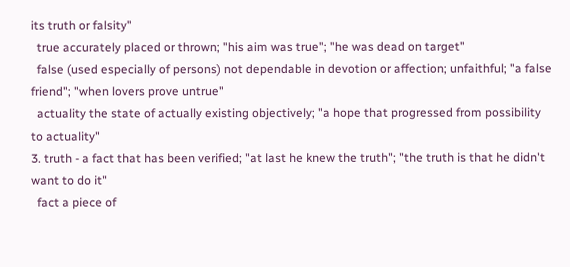its truth or falsity"
  true accurately placed or thrown; "his aim was true"; "he was dead on target"
  false (used especially of persons) not dependable in devotion or affection; unfaithful; "a false friend"; "when lovers prove untrue"
  actuality the state of actually existing objectively; "a hope that progressed from possibility to actuality"
3. truth - a fact that has been verified; "at last he knew the truth"; "the truth is that he didn't want to do it"
  fact a piece of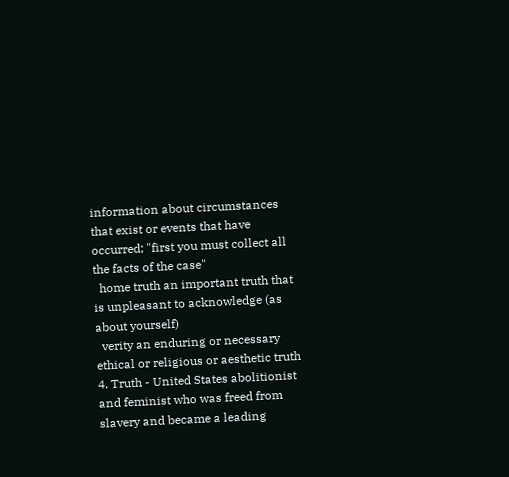information about circumstances that exist or events that have occurred; "first you must collect all the facts of the case"
  home truth an important truth that is unpleasant to acknowledge (as about yourself)
  verity an enduring or necessary ethical or religious or aesthetic truth
4. Truth - United States abolitionist and feminist who was freed from slavery and became a leading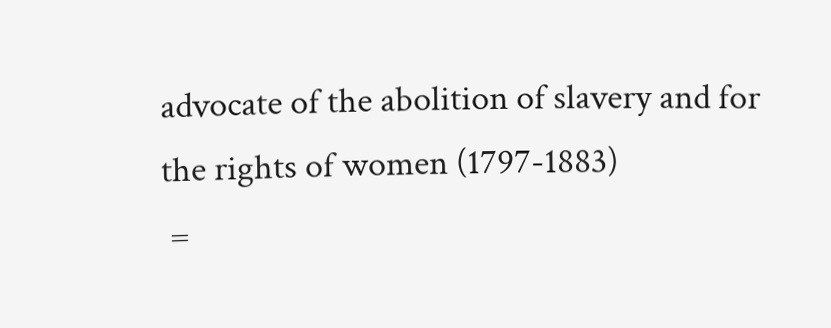advocate of the abolition of slavery and for the rights of women (1797-1883)
 =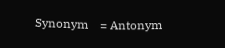Synonym    = Antonym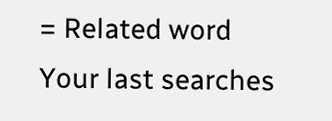= Related word
Your last searches